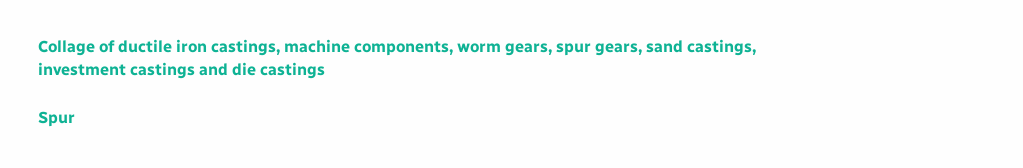Collage of ductile iron castings, machine components, worm gears, spur gears, sand castings, investment castings and die castings

Spur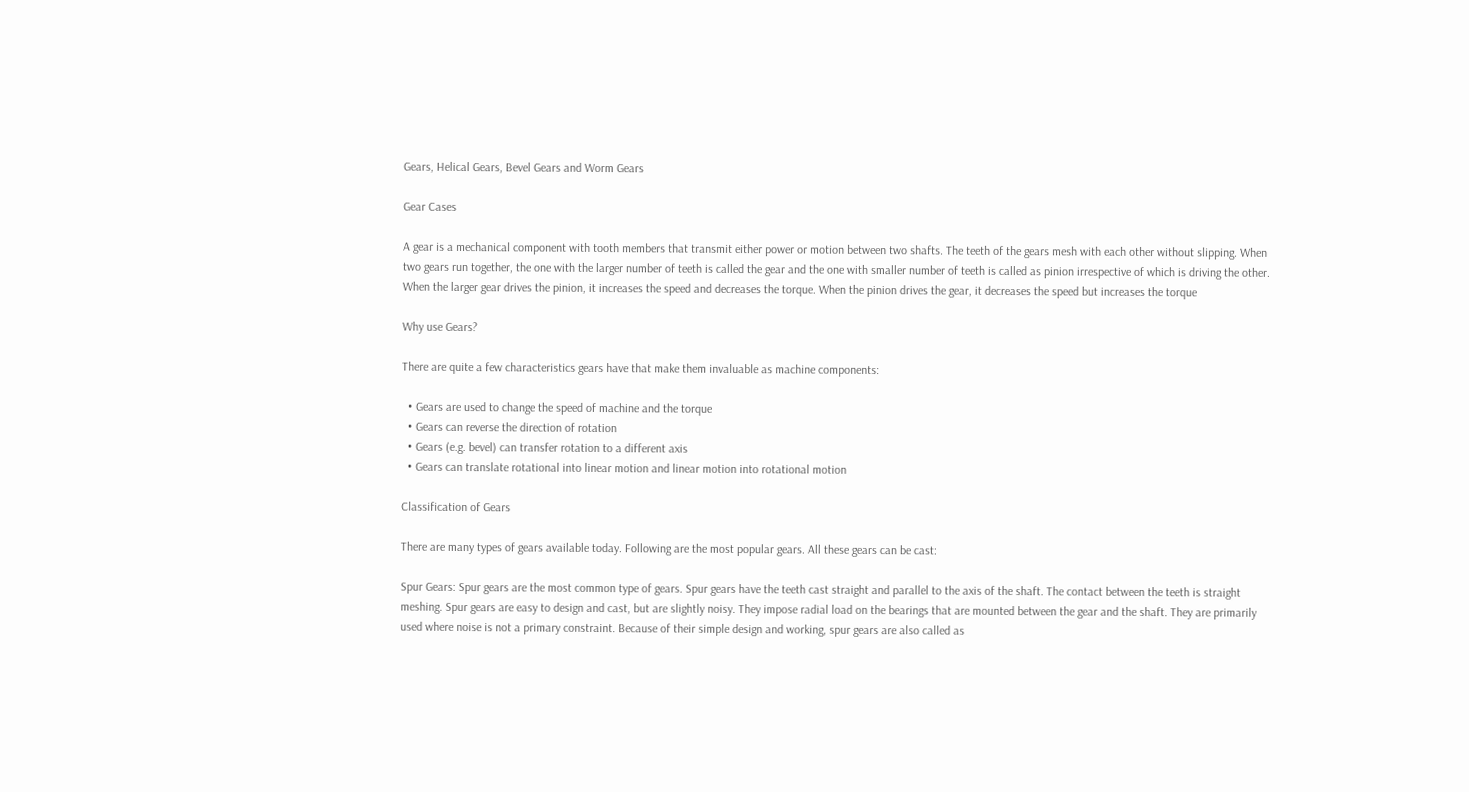Gears, Helical Gears, Bevel Gears and Worm Gears

Gear Cases

A gear is a mechanical component with tooth members that transmit either power or motion between two shafts. The teeth of the gears mesh with each other without slipping. When two gears run together, the one with the larger number of teeth is called the gear and the one with smaller number of teeth is called as pinion irrespective of which is driving the other. When the larger gear drives the pinion, it increases the speed and decreases the torque. When the pinion drives the gear, it decreases the speed but increases the torque

Why use Gears?

There are quite a few characteristics gears have that make them invaluable as machine components:

  • Gears are used to change the speed of machine and the torque
  • Gears can reverse the direction of rotation
  • Gears (e.g. bevel) can transfer rotation to a different axis
  • Gears can translate rotational into linear motion and linear motion into rotational motion

Classification of Gears

There are many types of gears available today. Following are the most popular gears. All these gears can be cast:

Spur Gears: Spur gears are the most common type of gears. Spur gears have the teeth cast straight and parallel to the axis of the shaft. The contact between the teeth is straight meshing. Spur gears are easy to design and cast, but are slightly noisy. They impose radial load on the bearings that are mounted between the gear and the shaft. They are primarily used where noise is not a primary constraint. Because of their simple design and working, spur gears are also called as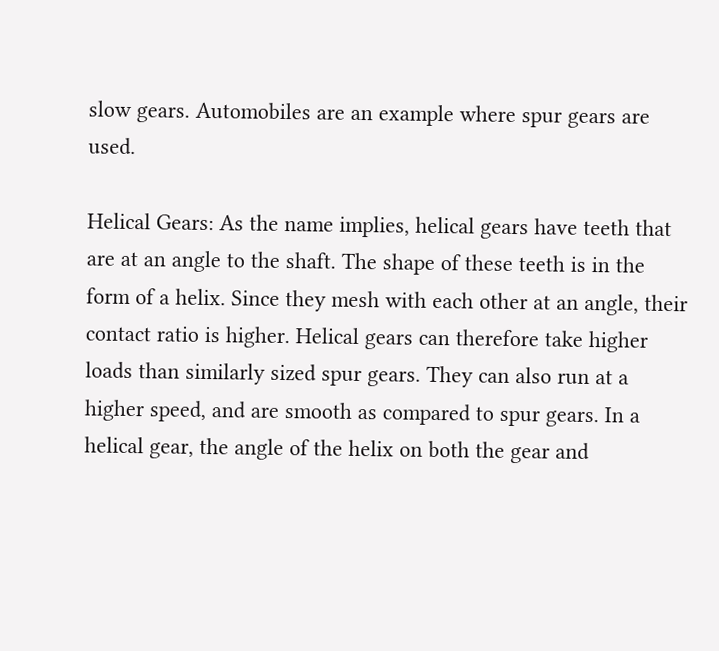slow gears. Automobiles are an example where spur gears are used.

Helical Gears: As the name implies, helical gears have teeth that are at an angle to the shaft. The shape of these teeth is in the form of a helix. Since they mesh with each other at an angle, their contact ratio is higher. Helical gears can therefore take higher loads than similarly sized spur gears. They can also run at a higher speed, and are smooth as compared to spur gears. In a helical gear, the angle of the helix on both the gear and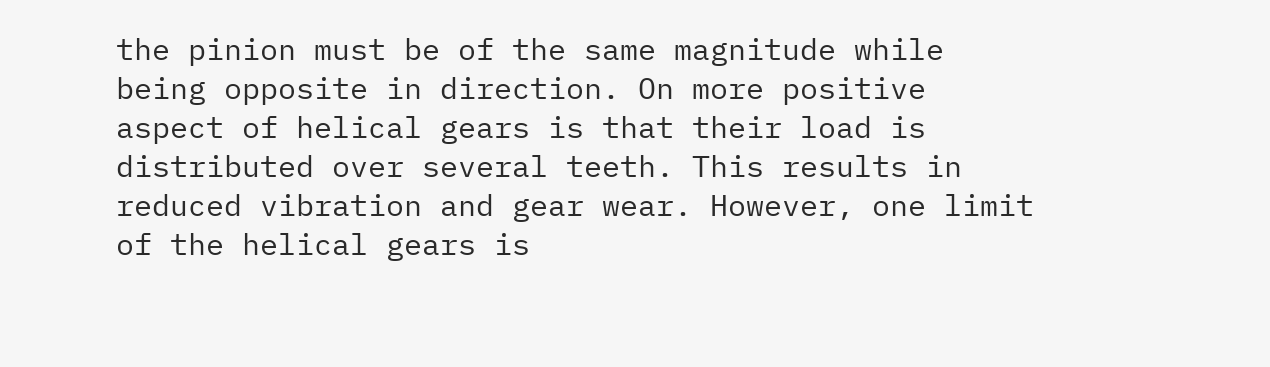the pinion must be of the same magnitude while being opposite in direction. On more positive aspect of helical gears is that their load is distributed over several teeth. This results in reduced vibration and gear wear. However, one limit of the helical gears is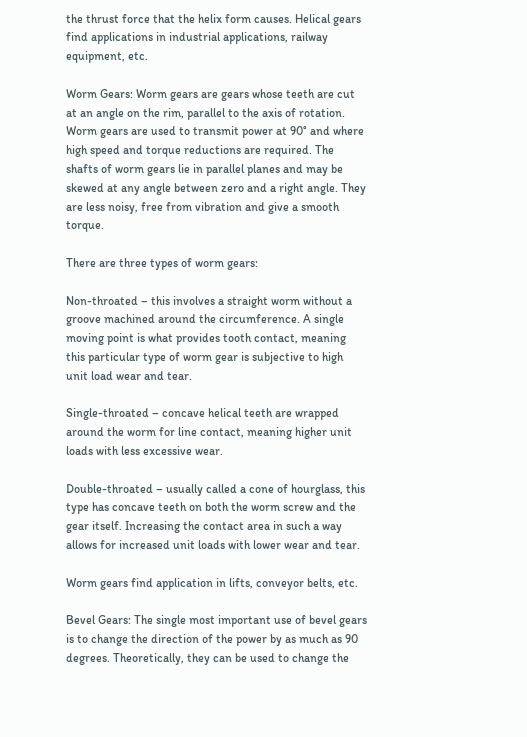the thrust force that the helix form causes. Helical gears find applications in industrial applications, railway equipment, etc.

Worm Gears: Worm gears are gears whose teeth are cut at an angle on the rim, parallel to the axis of rotation. Worm gears are used to transmit power at 90° and where high speed and torque reductions are required. The shafts of worm gears lie in parallel planes and may be skewed at any angle between zero and a right angle. They are less noisy, free from vibration and give a smooth torque.

There are three types of worm gears:

Non-throated – this involves a straight worm without a groove machined around the circumference. A single moving point is what provides tooth contact, meaning this particular type of worm gear is subjective to high unit load wear and tear.

Single-throated – concave helical teeth are wrapped around the worm for line contact, meaning higher unit loads with less excessive wear.

Double-throated – usually called a cone of hourglass, this type has concave teeth on both the worm screw and the gear itself. Increasing the contact area in such a way allows for increased unit loads with lower wear and tear.

Worm gears find application in lifts, conveyor belts, etc.

Bevel Gears: The single most important use of bevel gears is to change the direction of the power by as much as 90 degrees. Theoretically, they can be used to change the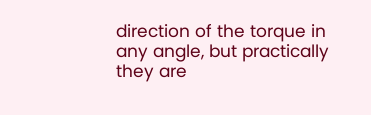direction of the torque in any angle, but practically they are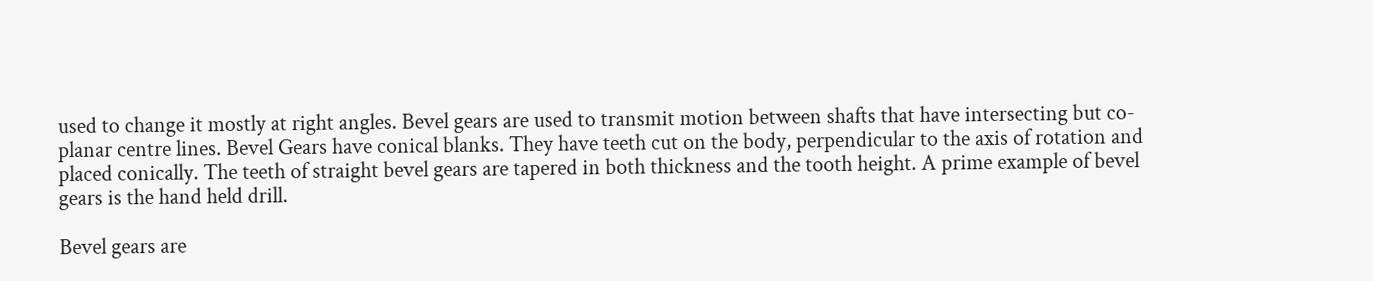used to change it mostly at right angles. Bevel gears are used to transmit motion between shafts that have intersecting but co-planar centre lines. Bevel Gears have conical blanks. They have teeth cut on the body, perpendicular to the axis of rotation and placed conically. The teeth of straight bevel gears are tapered in both thickness and the tooth height. A prime example of bevel gears is the hand held drill.

Bevel gears are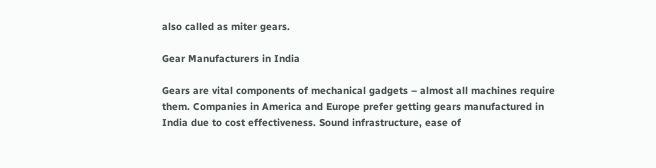also called as miter gears.

Gear Manufacturers in India

Gears are vital components of mechanical gadgets – almost all machines require them. Companies in America and Europe prefer getting gears manufactured in India due to cost effectiveness. Sound infrastructure, ease of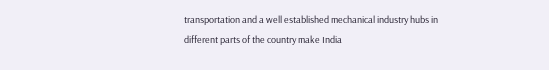transportation and a well established mechanical industry hubs in different parts of the country make India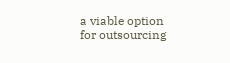a viable option for outsourcing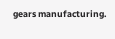gears manufacturing.